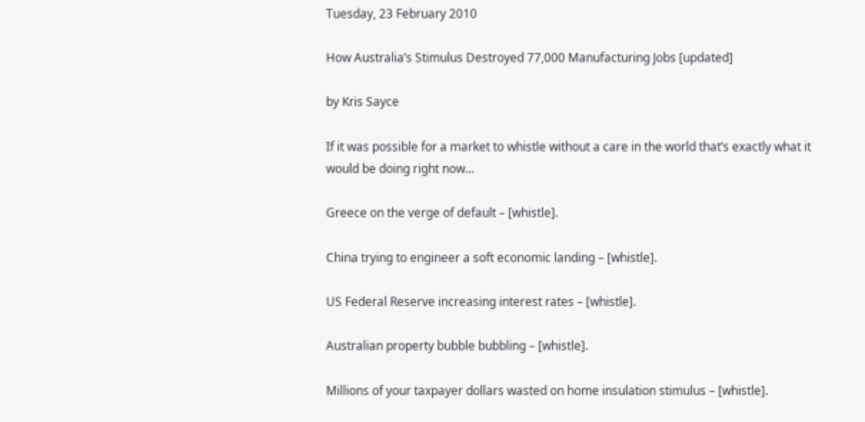Tuesday, 23 February 2010

How Australia’s Stimulus Destroyed 77,000 Manufacturing Jobs [updated]

by Kris Sayce

If it was possible for a market to whistle without a care in the world that’s exactly what it would be doing right now…

Greece on the verge of default – [whistle].

China trying to engineer a soft economic landing – [whistle].

US Federal Reserve increasing interest rates – [whistle].

Australian property bubble bubbling – [whistle].

Millions of your taxpayer dollars wasted on home insulation stimulus – [whistle].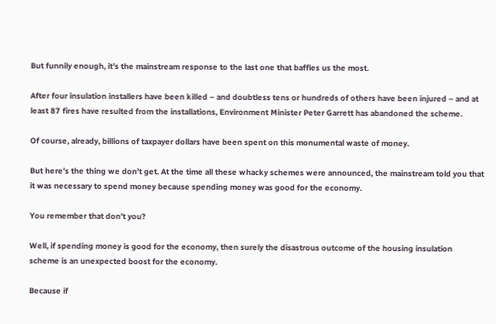But funnily enough, it’s the mainstream response to the last one that baffles us the most.

After four insulation installers have been killed – and doubtless tens or hundreds of others have been injured – and at least 87 fires have resulted from the installations, Environment Minister Peter Garrett has abandoned the scheme.

Of course, already, billions of taxpayer dollars have been spent on this monumental waste of money.

But here’s the thing we don’t get. At the time all these whacky schemes were announced, the mainstream told you that it was necessary to spend money because spending money was good for the economy.

You remember that don’t you?

Well, if spending money is good for the economy, then surely the disastrous outcome of the housing insulation scheme is an unexpected boost for the economy.

Because if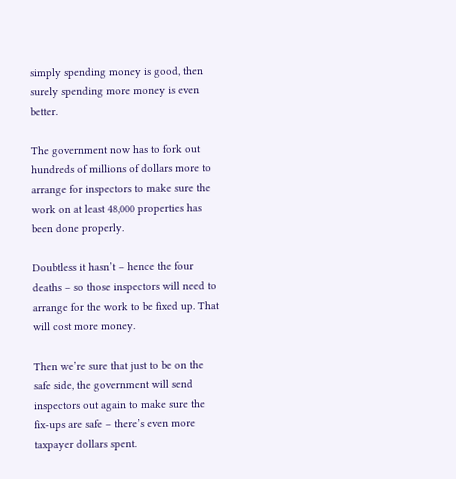simply spending money is good, then surely spending more money is even better.

The government now has to fork out hundreds of millions of dollars more to arrange for inspectors to make sure the work on at least 48,000 properties has been done properly.

Doubtless it hasn’t – hence the four deaths – so those inspectors will need to arrange for the work to be fixed up. That will cost more money.

Then we’re sure that just to be on the safe side, the government will send inspectors out again to make sure the fix-ups are safe – there’s even more taxpayer dollars spent.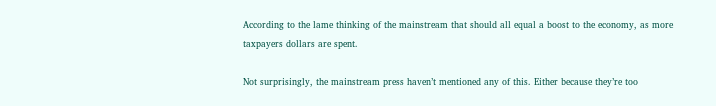According to the lame thinking of the mainstream that should all equal a boost to the economy, as more taxpayers dollars are spent.

Not surprisingly, the mainstream press haven’t mentioned any of this. Either because they’re too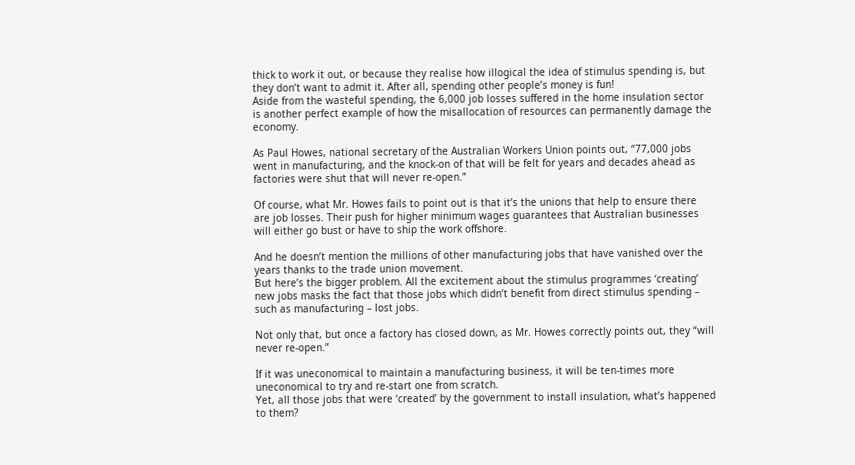thick to work it out, or because they realise how illogical the idea of stimulus spending is, but they don’t want to admit it. After all, spending other people’s money is fun!
Aside from the wasteful spending, the 6,000 job losses suffered in the home insulation sector is another perfect example of how the misallocation of resources can permanently damage the economy.

As Paul Howes, national secretary of the Australian Workers Union points out, “77,000 jobs went in manufacturing, and the knock-on of that will be felt for years and decades ahead as factories were shut that will never re-open.”

Of course, what Mr. Howes fails to point out is that it’s the unions that help to ensure there are job losses. Their push for higher minimum wages guarantees that Australian businesses will either go bust or have to ship the work offshore.

And he doesn’t mention the millions of other manufacturing jobs that have vanished over the years thanks to the trade union movement.
But here’s the bigger problem. All the excitement about the stimulus programmes ‘creating’ new jobs masks the fact that those jobs which didn’t benefit from direct stimulus spending – such as manufacturing – lost jobs.

Not only that, but once a factory has closed down, as Mr. Howes correctly points out, they “will never re-open.”

If it was uneconomical to maintain a manufacturing business, it will be ten-times more uneconomical to try and re-start one from scratch.
Yet, all those jobs that were ‘created’ by the government to install insulation, what’s happened to them?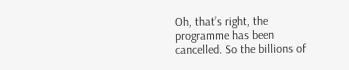Oh, that’s right, the programme has been cancelled. So the billions of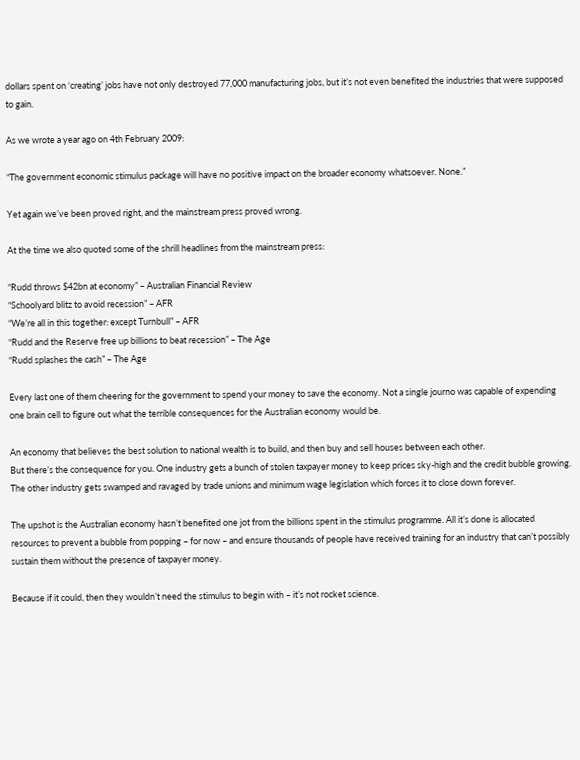dollars spent on ‘creating’ jobs have not only destroyed 77,000 manufacturing jobs, but it’s not even benefited the industries that were supposed to gain.

As we wrote a year ago on 4th February 2009:

“The government economic stimulus package will have no positive impact on the broader economy whatsoever. None.”

Yet again we’ve been proved right, and the mainstream press proved wrong.

At the time we also quoted some of the shrill headlines from the mainstream press:

“Rudd throws $42bn at economy” – Australian Financial Review
“Schoolyard blitz to avoid recession” – AFR
“We’re all in this together: except Turnbull” – AFR
“Rudd and the Reserve free up billions to beat recession” – The Age
“Rudd splashes the cash” – The Age

Every last one of them cheering for the government to spend your money to save the economy. Not a single journo was capable of expending one brain cell to figure out what the terrible consequences for the Australian economy would be.

An economy that believes the best solution to national wealth is to build, and then buy and sell houses between each other.
But there’s the consequence for you. One industry gets a bunch of stolen taxpayer money to keep prices sky-high and the credit bubble growing. The other industry gets swamped and ravaged by trade unions and minimum wage legislation which forces it to close down forever.

The upshot is the Australian economy hasn’t benefited one jot from the billions spent in the stimulus programme. All it’s done is allocated resources to prevent a bubble from popping – for now – and ensure thousands of people have received training for an industry that can’t possibly sustain them without the presence of taxpayer money.

Because if it could, then they wouldn’t need the stimulus to begin with – it’s not rocket science.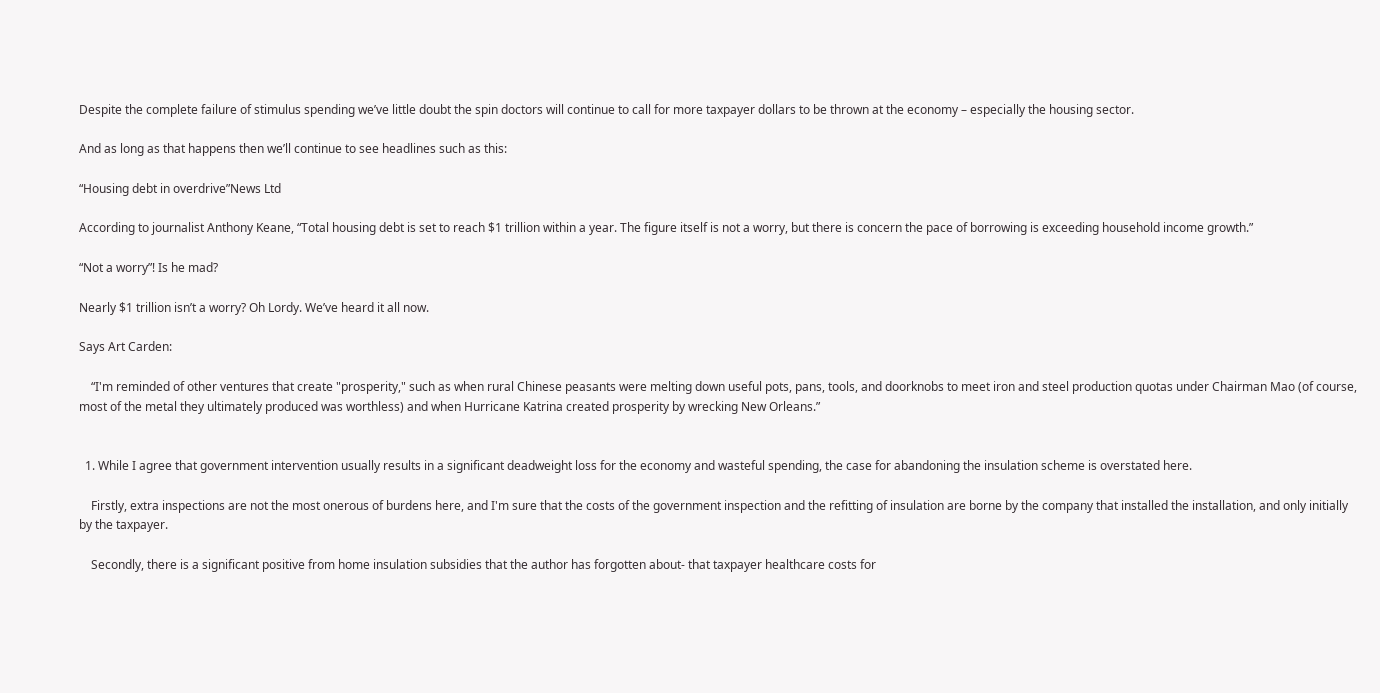Despite the complete failure of stimulus spending we’ve little doubt the spin doctors will continue to call for more taxpayer dollars to be thrown at the economy – especially the housing sector.

And as long as that happens then we’ll continue to see headlines such as this:

“Housing debt in overdrive”News Ltd

According to journalist Anthony Keane, “Total housing debt is set to reach $1 trillion within a year. The figure itself is not a worry, but there is concern the pace of borrowing is exceeding household income growth.”

“Not a worry”! Is he mad?

Nearly $1 trillion isn’t a worry? Oh Lordy. We’ve heard it all now.

Says Art Carden:

    “I'm reminded of other ventures that create "prosperity," such as when rural Chinese peasants were melting down useful pots, pans, tools, and doorknobs to meet iron and steel production quotas under Chairman Mao (of course, most of the metal they ultimately produced was worthless) and when Hurricane Katrina created prosperity by wrecking New Orleans.”


  1. While I agree that government intervention usually results in a significant deadweight loss for the economy and wasteful spending, the case for abandoning the insulation scheme is overstated here.

    Firstly, extra inspections are not the most onerous of burdens here, and I'm sure that the costs of the government inspection and the refitting of insulation are borne by the company that installed the installation, and only initially by the taxpayer.

    Secondly, there is a significant positive from home insulation subsidies that the author has forgotten about- that taxpayer healthcare costs for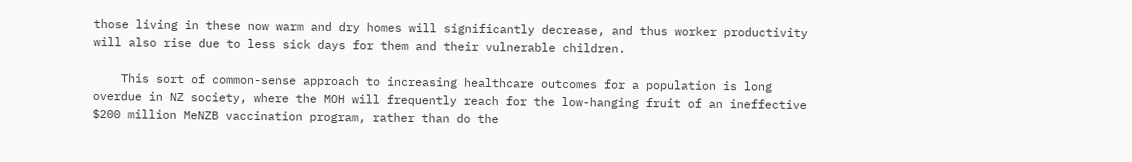those living in these now warm and dry homes will significantly decrease, and thus worker productivity will also rise due to less sick days for them and their vulnerable children.

    This sort of common-sense approach to increasing healthcare outcomes for a population is long overdue in NZ society, where the MOH will frequently reach for the low-hanging fruit of an ineffective $200 million MeNZB vaccination program, rather than do the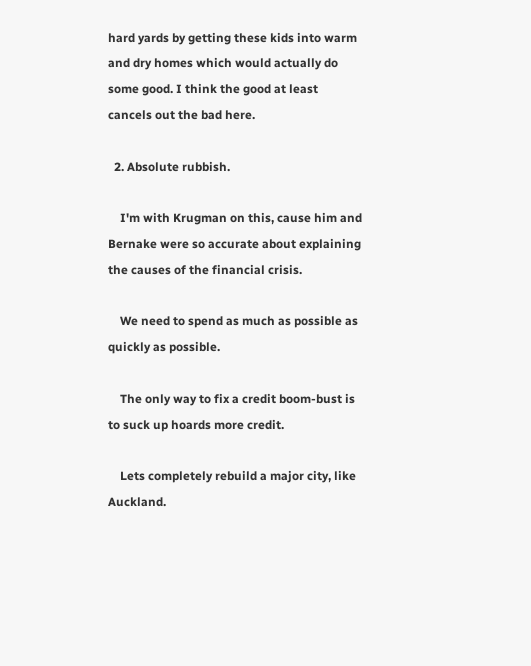hard yards by getting these kids into warm and dry homes which would actually do some good. I think the good at least cancels out the bad here.

  2. Absolute rubbish.

    I'm with Krugman on this, cause him and Bernake were so accurate about explaining the causes of the financial crisis.

    We need to spend as much as possible as quickly as possible.

    The only way to fix a credit boom-bust is to suck up hoards more credit.

    Lets completely rebuild a major city, like Auckland.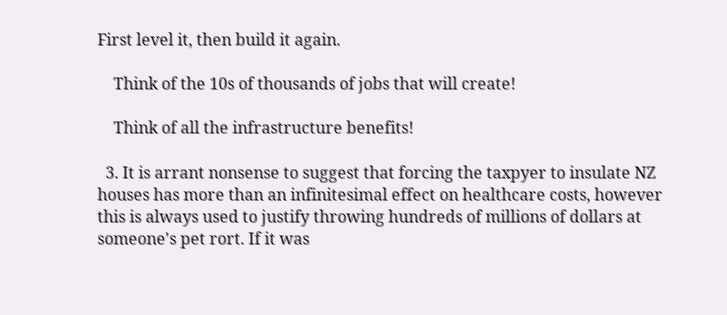First level it, then build it again.

    Think of the 10s of thousands of jobs that will create!

    Think of all the infrastructure benefits!

  3. It is arrant nonsense to suggest that forcing the taxpyer to insulate NZ houses has more than an infinitesimal effect on healthcare costs, however this is always used to justify throwing hundreds of millions of dollars at someone's pet rort. If it was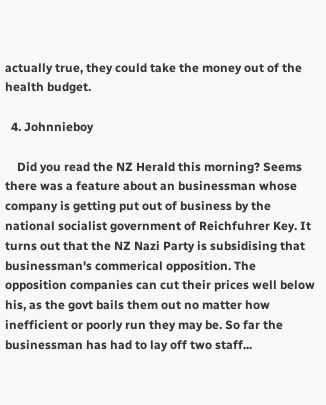actually true, they could take the money out of the health budget.

  4. Johnnieboy

    Did you read the NZ Herald this morning? Seems there was a feature about an businessman whose company is getting put out of business by the national socialist government of Reichfuhrer Key. It turns out that the NZ Nazi Party is subsidising that businessman's commerical opposition. The opposition companies can cut their prices well below his, as the govt bails them out no matter how inefficient or poorly run they may be. So far the businessman has had to lay off two staff...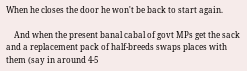When he closes the door he won't be back to start again.

    And when the present banal cabal of govt MPs get the sack and a replacement pack of half-breeds swaps places with them (say in around 4-5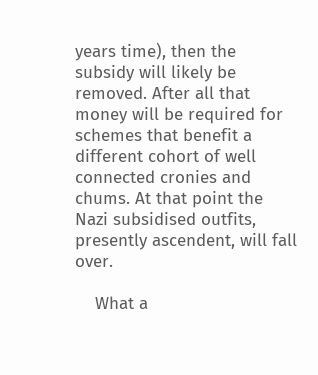years time), then the subsidy will likely be removed. After all that money will be required for schemes that benefit a different cohort of well connected cronies and chums. At that point the Nazi subsidised outfits, presently ascendent, will fall over.

    What a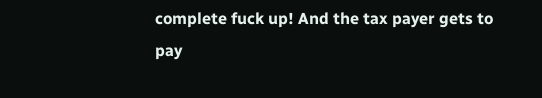complete fuck up! And the tax payer gets to pay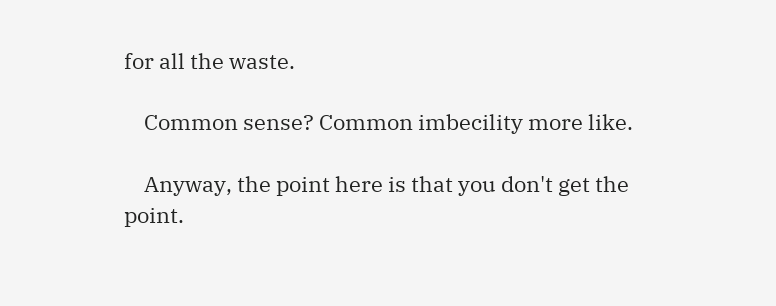for all the waste.

    Common sense? Common imbecility more like.

    Anyway, the point here is that you don't get the point.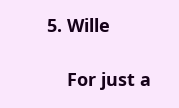5. Wille

    For just a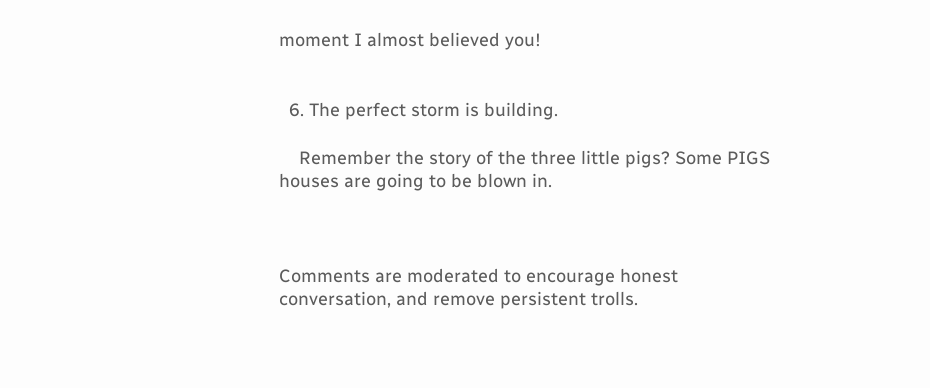moment I almost believed you!


  6. The perfect storm is building.

    Remember the story of the three little pigs? Some PIGS houses are going to be blown in.



Comments are moderated to encourage honest conversation, and remove persistent trolls.